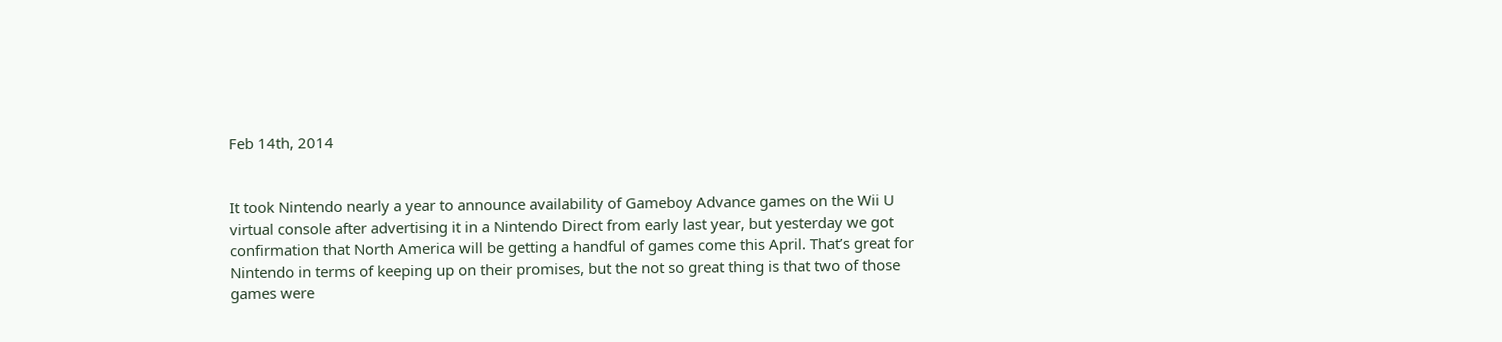Feb 14th, 2014


It took Nintendo nearly a year to announce availability of Gameboy Advance games on the Wii U virtual console after advertising it in a Nintendo Direct from early last year, but yesterday we got confirmation that North America will be getting a handful of games come this April. That’s great for Nintendo in terms of keeping up on their promises, but the not so great thing is that two of those games were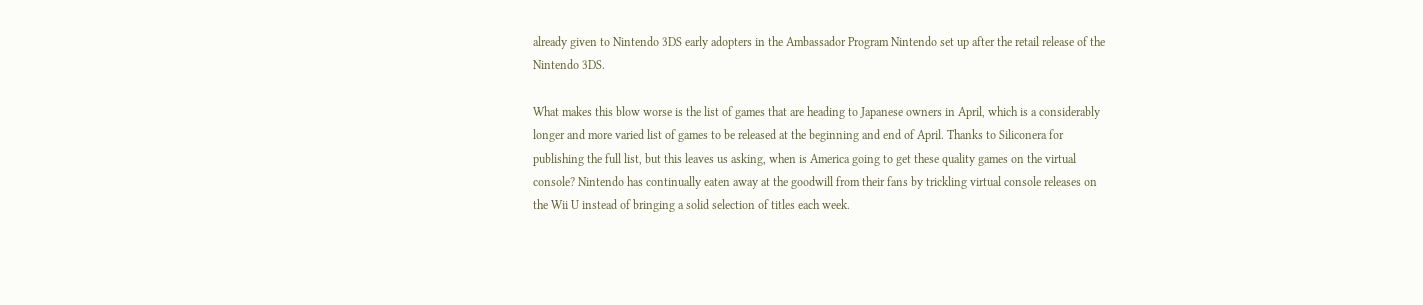already given to Nintendo 3DS early adopters in the Ambassador Program Nintendo set up after the retail release of the Nintendo 3DS.

What makes this blow worse is the list of games that are heading to Japanese owners in April, which is a considerably longer and more varied list of games to be released at the beginning and end of April. Thanks to Siliconera for publishing the full list, but this leaves us asking, when is America going to get these quality games on the virtual console? Nintendo has continually eaten away at the goodwill from their fans by trickling virtual console releases on the Wii U instead of bringing a solid selection of titles each week.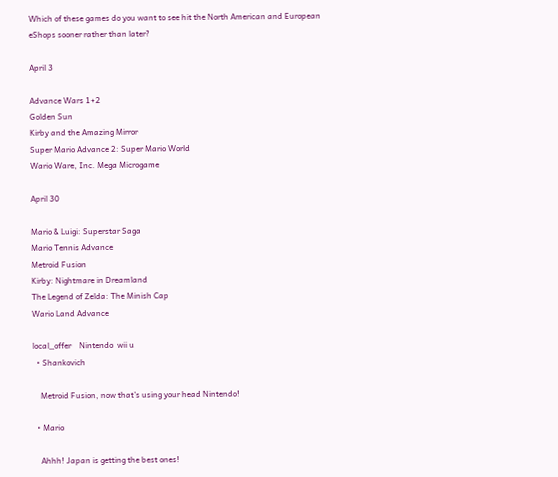Which of these games do you want to see hit the North American and European eShops sooner rather than later?

April 3

Advance Wars 1+2
Golden Sun
Kirby and the Amazing Mirror
Super Mario Advance 2: Super Mario World
Wario Ware, Inc. Mega Microgame

April 30

Mario & Luigi: Superstar Saga
Mario Tennis Advance
Metroid Fusion
Kirby: Nightmare in Dreamland
The Legend of Zelda: The Minish Cap
Wario Land Advance

local_offer    Nintendo  wii u
  • Shankovich

    Metroid Fusion, now that’s using your head Nintendo!

  • Mario

    Ahhh! Japan is getting the best ones!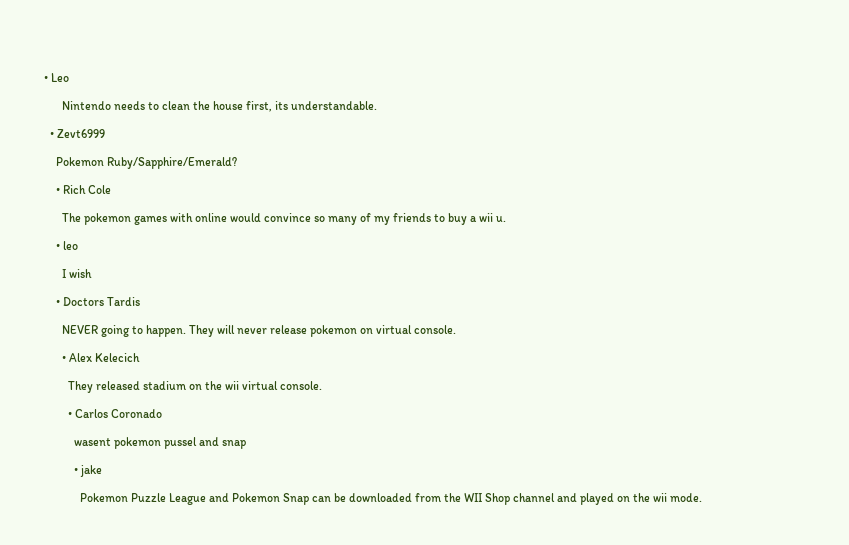• Leo

      Nintendo needs to clean the house first, its understandable.

  • Zevt6999

    Pokemon Ruby/Sapphire/Emerald?

    • Rich Cole

      The pokemon games with online would convince so many of my friends to buy a wii u.

    • leo

      I wish

    • Doctors Tardis

      NEVER going to happen. They will never release pokemon on virtual console.

      • Alex Kelecich

        They released stadium on the wii virtual console.

        • Carlos Coronado

          wasent pokemon pussel and snap

          • jake

            Pokemon Puzzle League and Pokemon Snap can be downloaded from the WII Shop channel and played on the wii mode.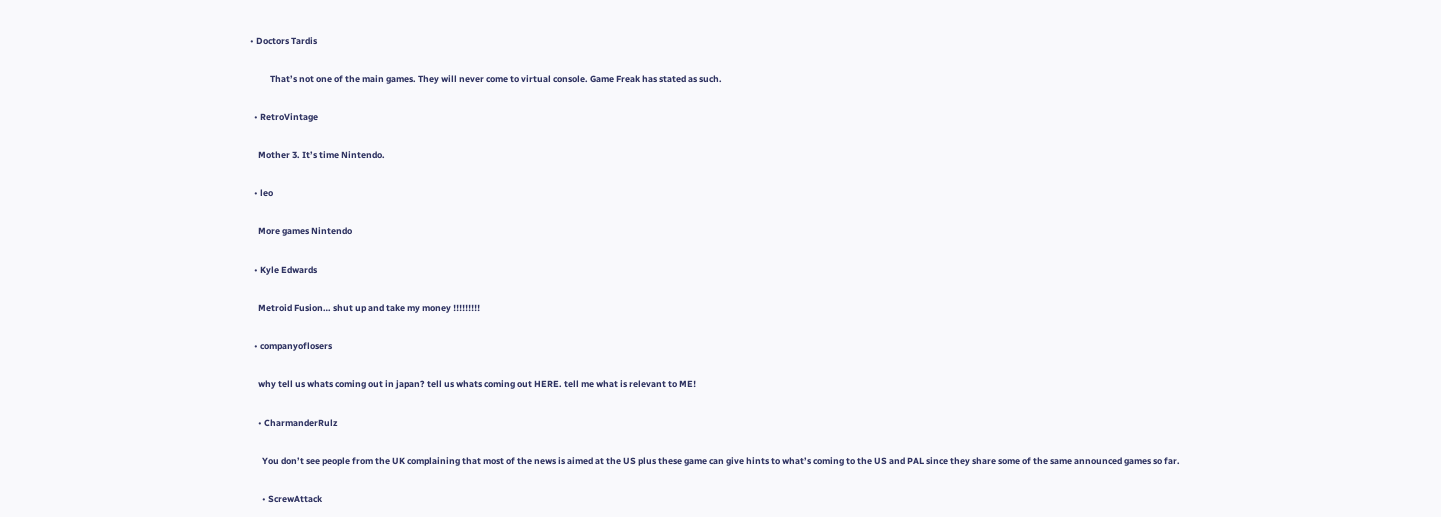• Doctors Tardis

          That’s not one of the main games. They will never come to virtual console. Game Freak has stated as such.

  • RetroVintage

    Mother 3. It’s time Nintendo.

  • leo

    More games Nintendo

  • Kyle Edwards

    Metroid Fusion… shut up and take my money !!!!!!!!!

  • companyoflosers

    why tell us whats coming out in japan? tell us whats coming out HERE. tell me what is relevant to ME!

    • CharmanderRulz

      You don’t see people from the UK complaining that most of the news is aimed at the US plus these game can give hints to what’s coming to the US and PAL since they share some of the same announced games so far.

      • ScrewAttack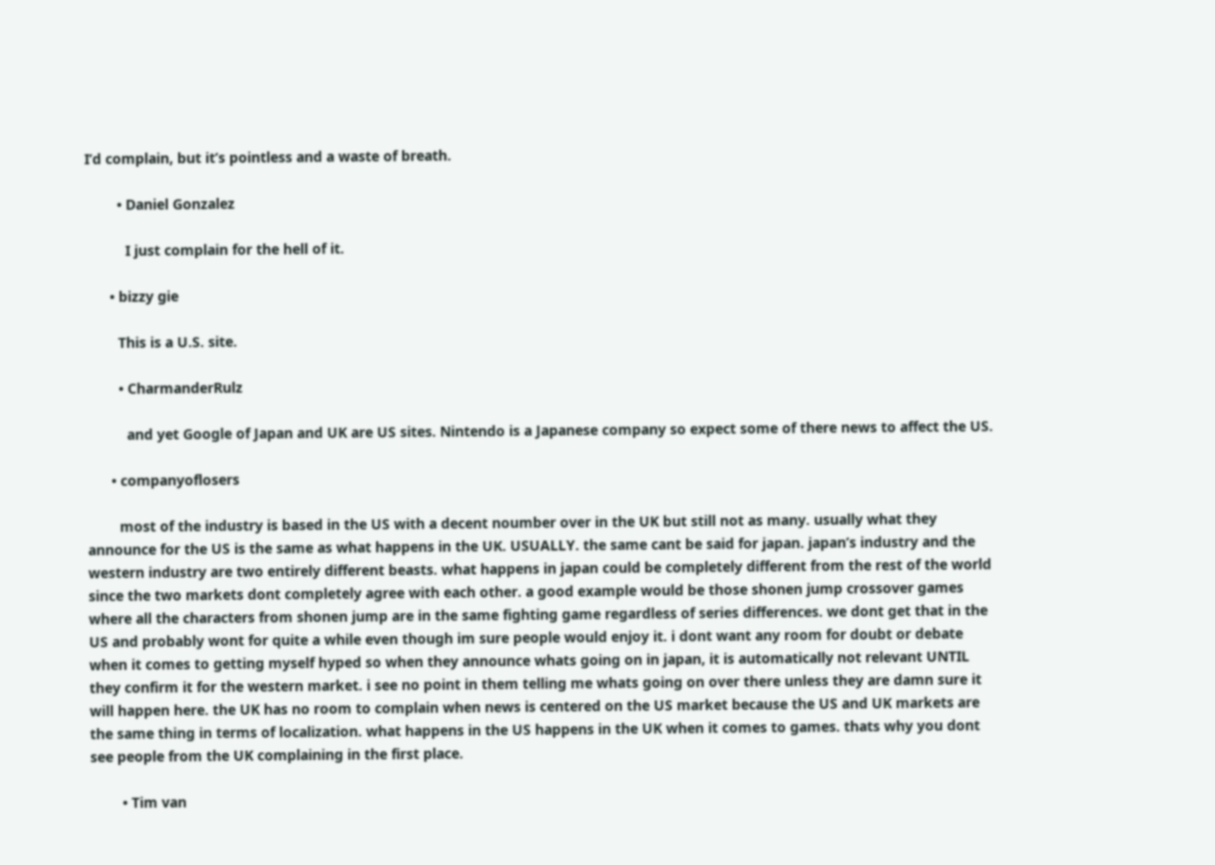I’d complain, but it’s pointless and a waste of breath.

        • Daniel Gonzalez

          I just complain for the hell of it.

      • bizzy gie

        This is a U.S. site.

        • CharmanderRulz

          and yet Google of Japan and UK are US sites. Nintendo is a Japanese company so expect some of there news to affect the US.

      • companyoflosers

        most of the industry is based in the US with a decent noumber over in the UK but still not as many. usually what they announce for the US is the same as what happens in the UK. USUALLY. the same cant be said for japan. japan’s industry and the western industry are two entirely different beasts. what happens in japan could be completely different from the rest of the world since the two markets dont completely agree with each other. a good example would be those shonen jump crossover games where all the characters from shonen jump are in the same fighting game regardless of series differences. we dont get that in the US and probably wont for quite a while even though im sure people would enjoy it. i dont want any room for doubt or debate when it comes to getting myself hyped so when they announce whats going on in japan, it is automatically not relevant UNTIL they confirm it for the western market. i see no point in them telling me whats going on over there unless they are damn sure it will happen here. the UK has no room to complain when news is centered on the US market because the US and UK markets are the same thing in terms of localization. what happens in the US happens in the UK when it comes to games. thats why you dont see people from the UK complaining in the first place.

        • Tim van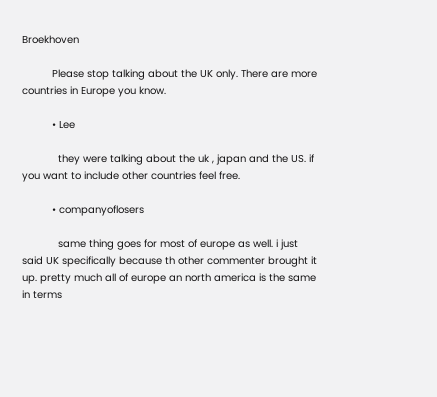Broekhoven

          Please stop talking about the UK only. There are more countries in Europe you know.

          • Lee

            they were talking about the uk , japan and the US. if you want to include other countries feel free.

          • companyoflosers

            same thing goes for most of europe as well. i just said UK specifically because th other commenter brought it up. pretty much all of europe an north america is the same in terms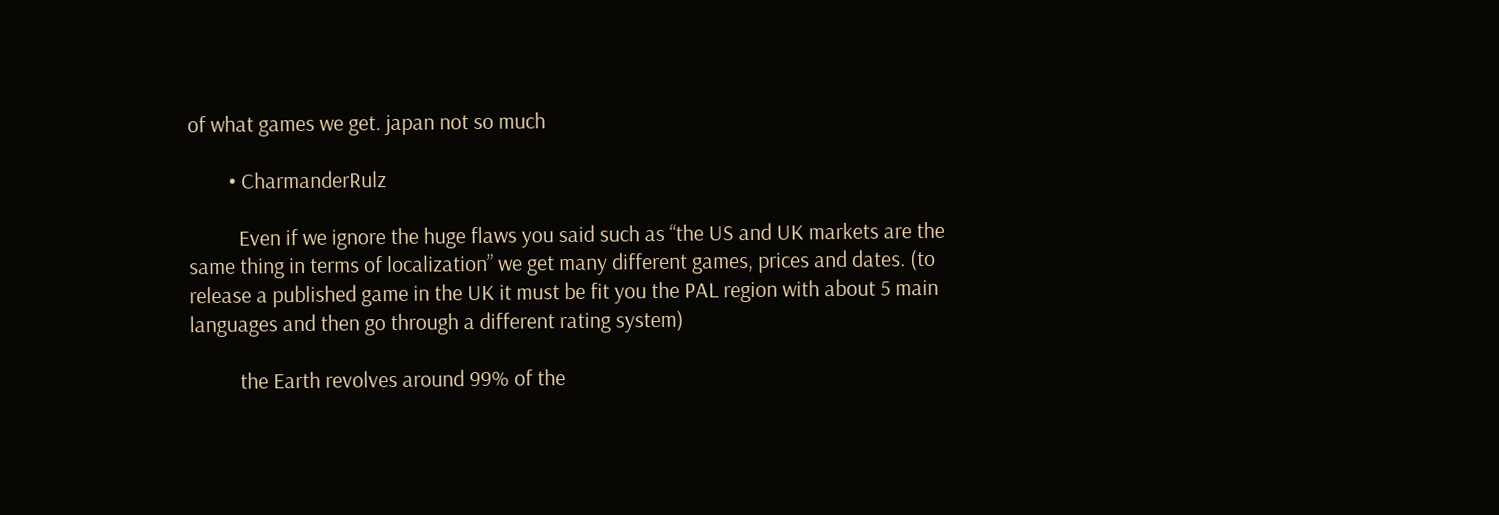of what games we get. japan not so much

        • CharmanderRulz

          Even if we ignore the huge flaws you said such as “the US and UK markets are the same thing in terms of localization” we get many different games, prices and dates. (to release a published game in the UK it must be fit you the PAL region with about 5 main languages and then go through a different rating system)

          the Earth revolves around 99% of the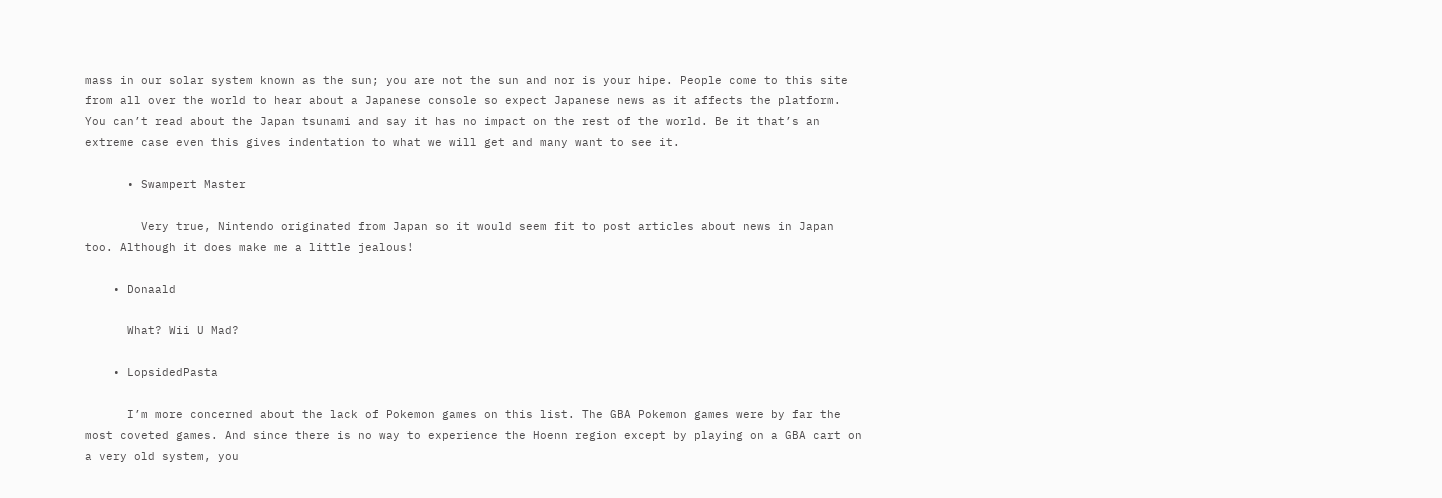mass in our solar system known as the sun; you are not the sun and nor is your hipe. People come to this site from all over the world to hear about a Japanese console so expect Japanese news as it affects the platform. You can’t read about the Japan tsunami and say it has no impact on the rest of the world. Be it that’s an extreme case even this gives indentation to what we will get and many want to see it.

      • Swampert Master

        Very true, Nintendo originated from Japan so it would seem fit to post articles about news in Japan too. Although it does make me a little jealous!

    • Donaald

      What? Wii U Mad?

    • LopsidedPasta

      I’m more concerned about the lack of Pokemon games on this list. The GBA Pokemon games were by far the most coveted games. And since there is no way to experience the Hoenn region except by playing on a GBA cart on a very old system, you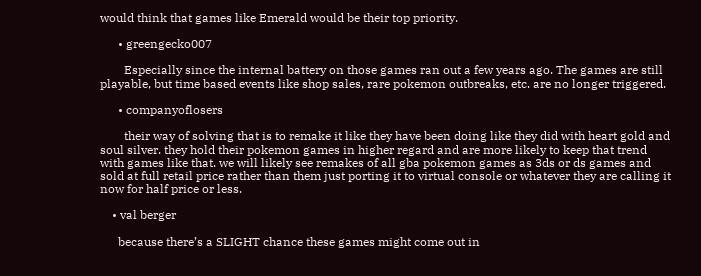would think that games like Emerald would be their top priority.

      • greengecko007

        Especially since the internal battery on those games ran out a few years ago. The games are still playable, but time based events like shop sales, rare pokemon outbreaks, etc. are no longer triggered.

      • companyoflosers

        their way of solving that is to remake it like they have been doing like they did with heart gold and soul silver. they hold their pokemon games in higher regard and are more likely to keep that trend with games like that. we will likely see remakes of all gba pokemon games as 3ds or ds games and sold at full retail price rather than them just porting it to virtual console or whatever they are calling it now for half price or less.

    • val berger

      because there’s a SLIGHT chance these games might come out in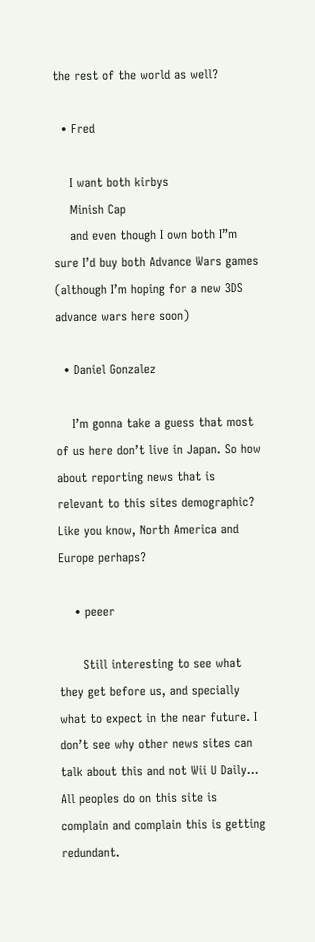the rest of the world as well?

  • Fred

    I want both kirbys
    Minish Cap
    and even though I own both I”m sure I’d buy both Advance Wars games (although I’m hoping for a new 3DS advance wars here soon)

  • Daniel Gonzalez

    I’m gonna take a guess that most of us here don’t live in Japan. So how about reporting news that is relevant to this sites demographic? Like you know, North America and Europe perhaps?

    • peeer

      Still interesting to see what they get before us, and specially what to expect in the near future. I don’t see why other news sites can talk about this and not Wii U Daily… All peoples do on this site is complain and complain this is getting redundant.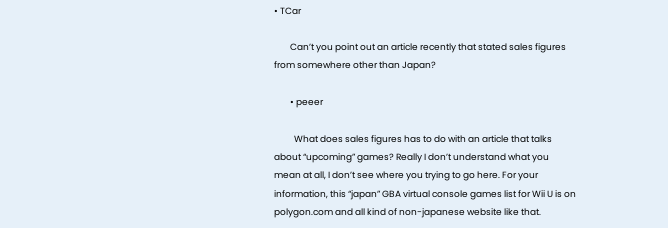• TCar

        Can’t you point out an article recently that stated sales figures from somewhere other than Japan?

        • peeer

          What does sales figures has to do with an article that talks about “upcoming” games? Really I don’t understand what you mean at all, I don’t see where you trying to go here. For your information, this “japan” GBA virtual console games list for Wii U is on polygon.com and all kind of non-japanese website like that.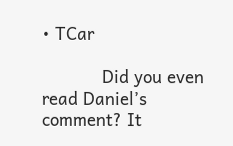• TCar

            Did you even read Daniel’s comment? It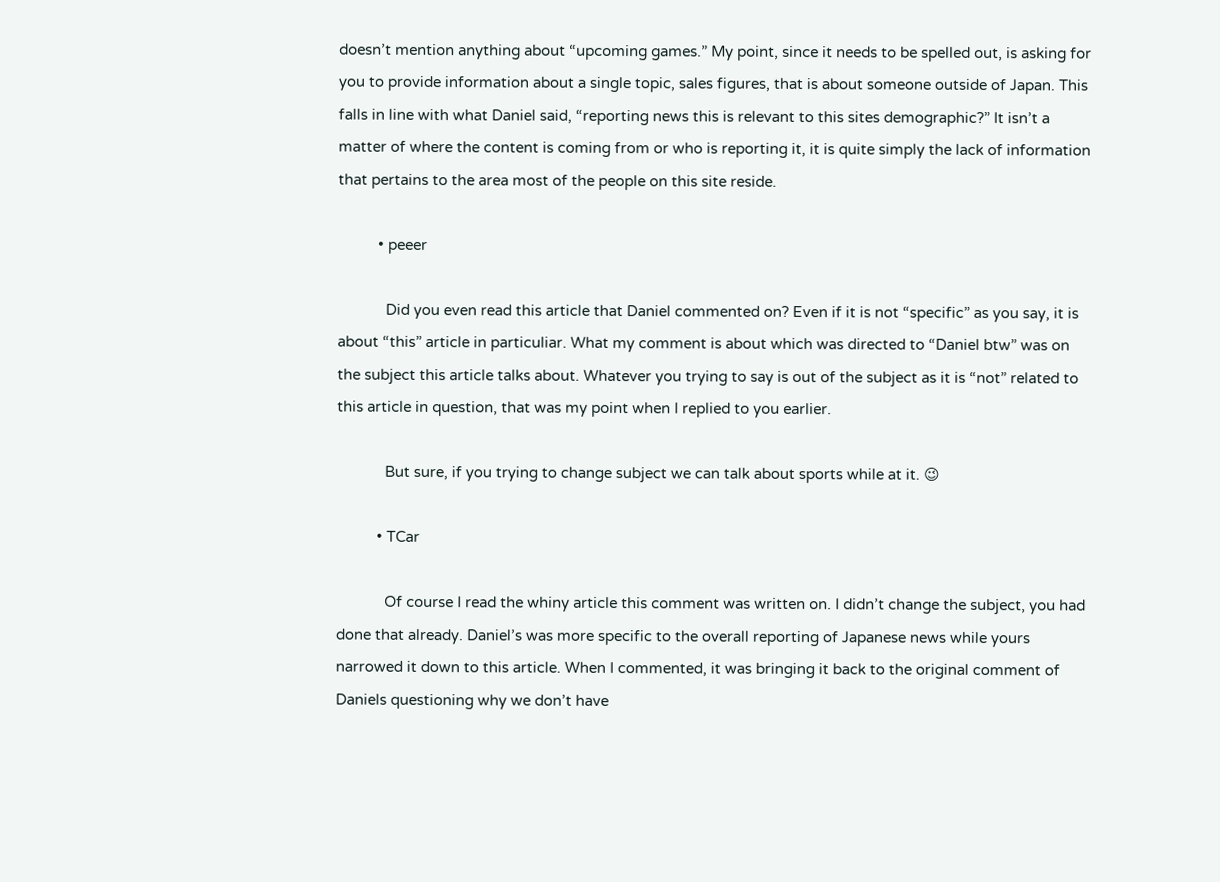doesn’t mention anything about “upcoming games.” My point, since it needs to be spelled out, is asking for you to provide information about a single topic, sales figures, that is about someone outside of Japan. This falls in line with what Daniel said, “reporting news this is relevant to this sites demographic?” It isn’t a matter of where the content is coming from or who is reporting it, it is quite simply the lack of information that pertains to the area most of the people on this site reside.

          • peeer

            Did you even read this article that Daniel commented on? Even if it is not “specific” as you say, it is about “this” article in particuliar. What my comment is about which was directed to “Daniel btw” was on the subject this article talks about. Whatever you trying to say is out of the subject as it is “not” related to this article in question, that was my point when I replied to you earlier.

            But sure, if you trying to change subject we can talk about sports while at it. 😉

          • TCar

            Of course I read the whiny article this comment was written on. I didn’t change the subject, you had done that already. Daniel’s was more specific to the overall reporting of Japanese news while yours narrowed it down to this article. When I commented, it was bringing it back to the original comment of Daniels questioning why we don’t have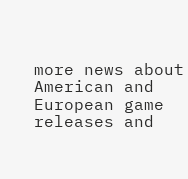more news about American and European game releases and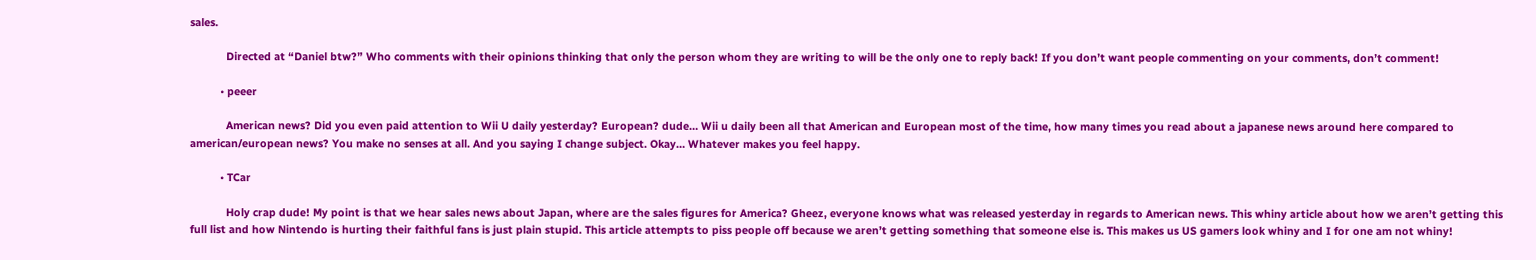sales.

            Directed at “Daniel btw?” Who comments with their opinions thinking that only the person whom they are writing to will be the only one to reply back! If you don’t want people commenting on your comments, don’t comment!

          • peeer

            American news? Did you even paid attention to Wii U daily yesterday? European? dude… Wii u daily been all that American and European most of the time, how many times you read about a japanese news around here compared to american/european news? You make no senses at all. And you saying I change subject. Okay… Whatever makes you feel happy.

          • TCar

            Holy crap dude! My point is that we hear sales news about Japan, where are the sales figures for America? Gheez, everyone knows what was released yesterday in regards to American news. This whiny article about how we aren’t getting this full list and how Nintendo is hurting their faithful fans is just plain stupid. This article attempts to piss people off because we aren’t getting something that someone else is. This makes us US gamers look whiny and I for one am not whiny!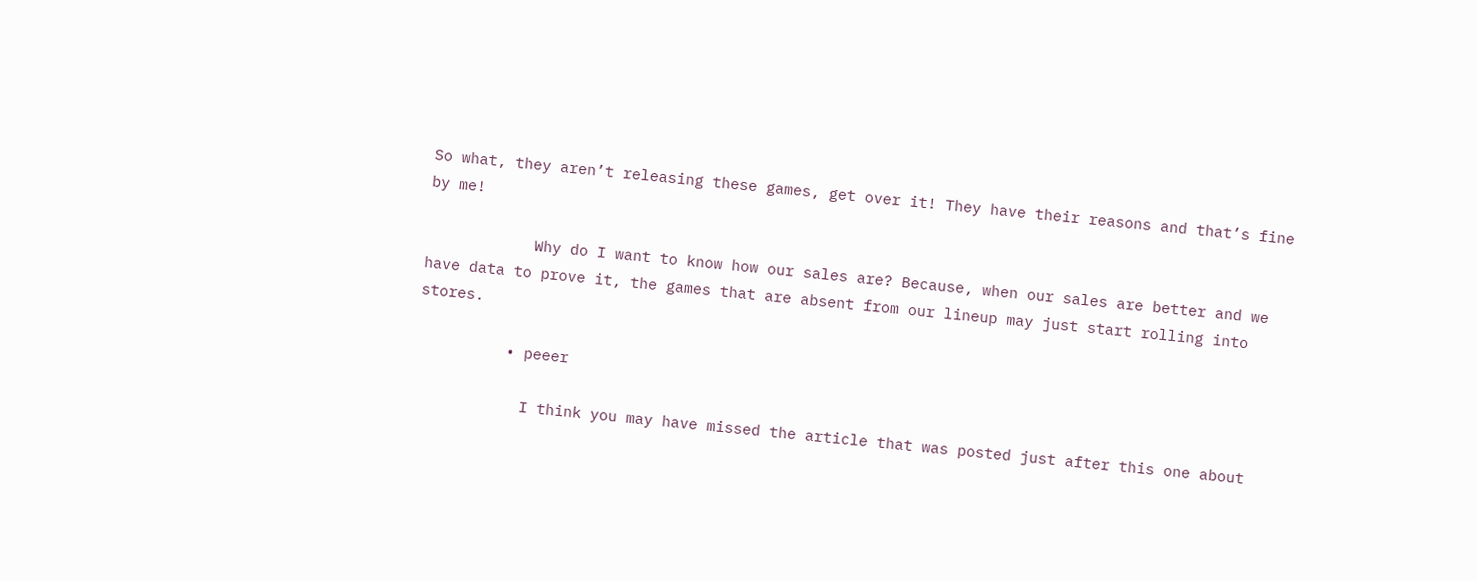So what, they aren’t releasing these games, get over it! They have their reasons and that’s fine by me!

            Why do I want to know how our sales are? Because, when our sales are better and we have data to prove it, the games that are absent from our lineup may just start rolling into stores.

          • peeer

            I think you may have missed the article that was posted just after this one about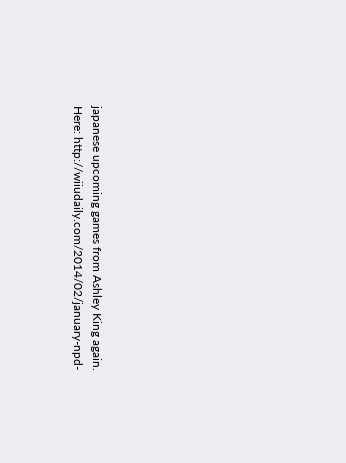japanese upcoming games from Ashley King again. Here: http://wiiudaily.com/2014/02/january-npd-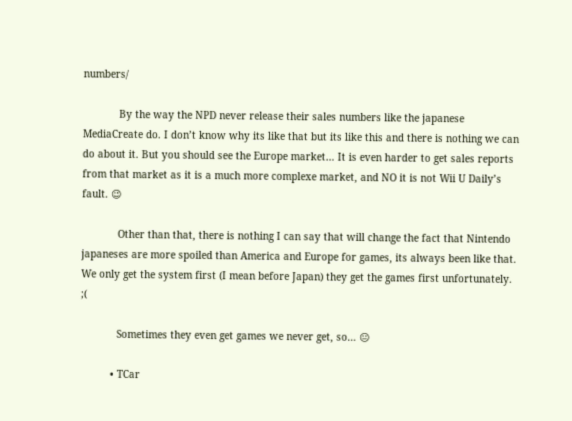numbers/

            By the way the NPD never release their sales numbers like the japanese MediaCreate do. I don’t know why its like that but its like this and there is nothing we can do about it. But you should see the Europe market… It is even harder to get sales reports from that market as it is a much more complexe market, and NO it is not Wii U Daily’s fault. 😉

            Other than that, there is nothing I can say that will change the fact that Nintendo japaneses are more spoiled than America and Europe for games, its always been like that. We only get the system first (I mean before Japan) they get the games first unfortunately. ;(

            Sometimes they even get games we never get, so… 😐

          • TCar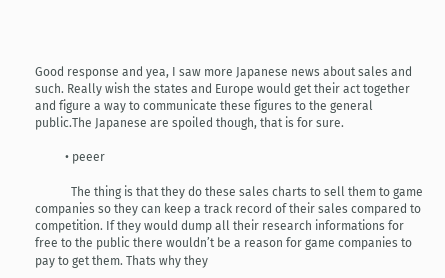Good response and yea, I saw more Japanese news about sales and such. Really wish the states and Europe would get their act together and figure a way to communicate these figures to the general public.The Japanese are spoiled though, that is for sure.

          • peeer

            The thing is that they do these sales charts to sell them to game companies so they can keep a track record of their sales compared to competition. If they would dump all their research informations for free to the public there wouldn’t be a reason for game companies to pay to get them. Thats why they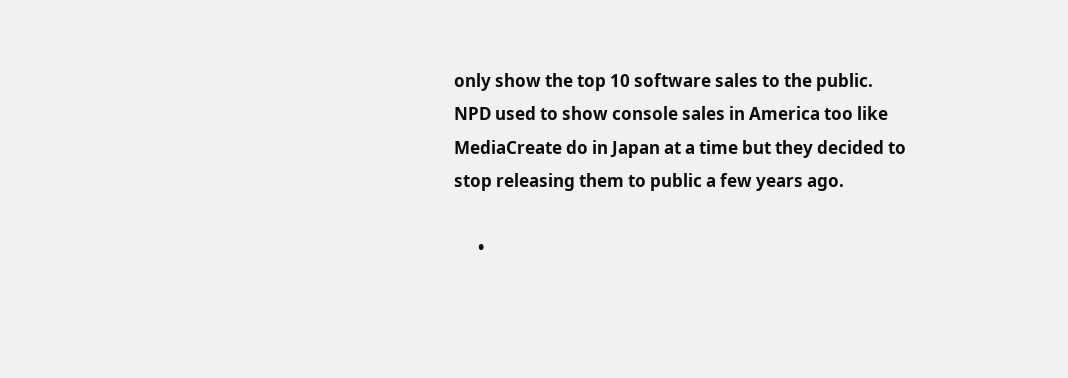only show the top 10 software sales to the public. NPD used to show console sales in America too like MediaCreate do in Japan at a time but they decided to stop releasing them to public a few years ago.

      •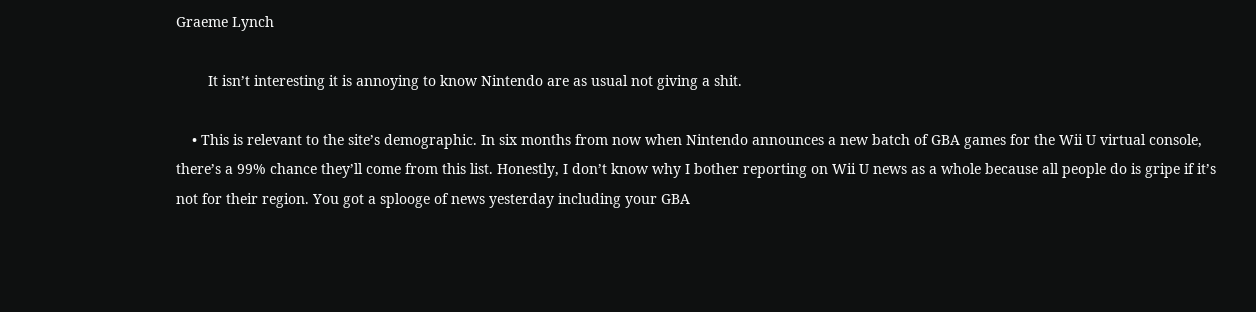Graeme Lynch

        It isn’t interesting it is annoying to know Nintendo are as usual not giving a shit.

    • This is relevant to the site’s demographic. In six months from now when Nintendo announces a new batch of GBA games for the Wii U virtual console, there’s a 99% chance they’ll come from this list. Honestly, I don’t know why I bother reporting on Wii U news as a whole because all people do is gripe if it’s not for their region. You got a splooge of news yesterday including your GBA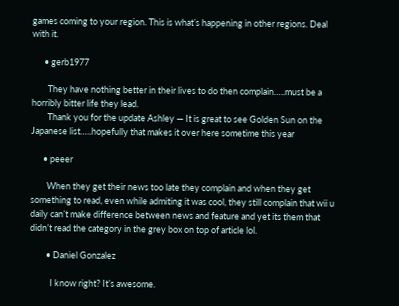games coming to your region. This is what’s happening in other regions. Deal with it.

      • gerb1977

        They have nothing better in their lives to do then complain…..must be a horribly bitter life they lead.
        Thank you for the update Ashley — It is great to see Golden Sun on the Japanese list…..hopefully that makes it over here sometime this year

      • peeer

        When they get their news too late they complain and when they get something to read, even while admiting it was cool, they still complain that wii u daily can’t make difference between news and feature and yet its them that didn’t read the category in the grey box on top of article lol.

        • Daniel Gonzalez

          I know right? It’s awesome.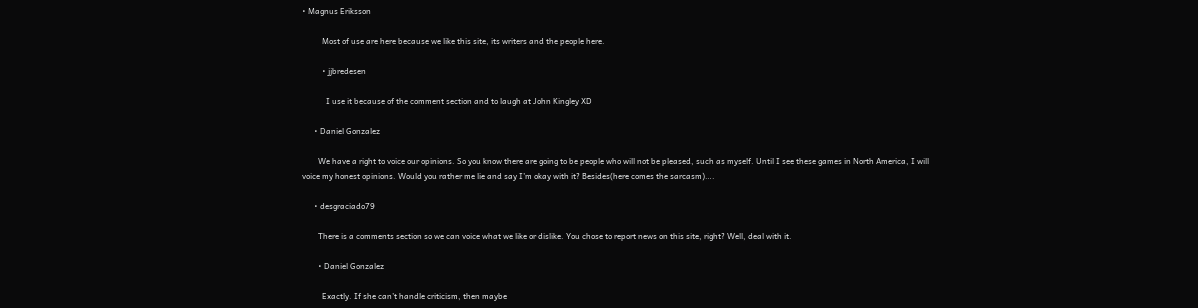• Magnus Eriksson

          Most of use are here because we like this site, its writers and the people here.

          • jjbredesen

            I use it because of the comment section and to laugh at John Kingley XD

      • Daniel Gonzalez

        We have a right to voice our opinions. So you know there are going to be people who will not be pleased, such as myself. Until I see these games in North America, I will voice my honest opinions. Would you rather me lie and say I’m okay with it? Besides(here comes the sarcasm)….

      • desgraciado79

        There is a comments section so we can voice what we like or dislike. You chose to report news on this site, right? Well, deal with it.

        • Daniel Gonzalez

          Exactly. If she can’t handle criticism, then maybe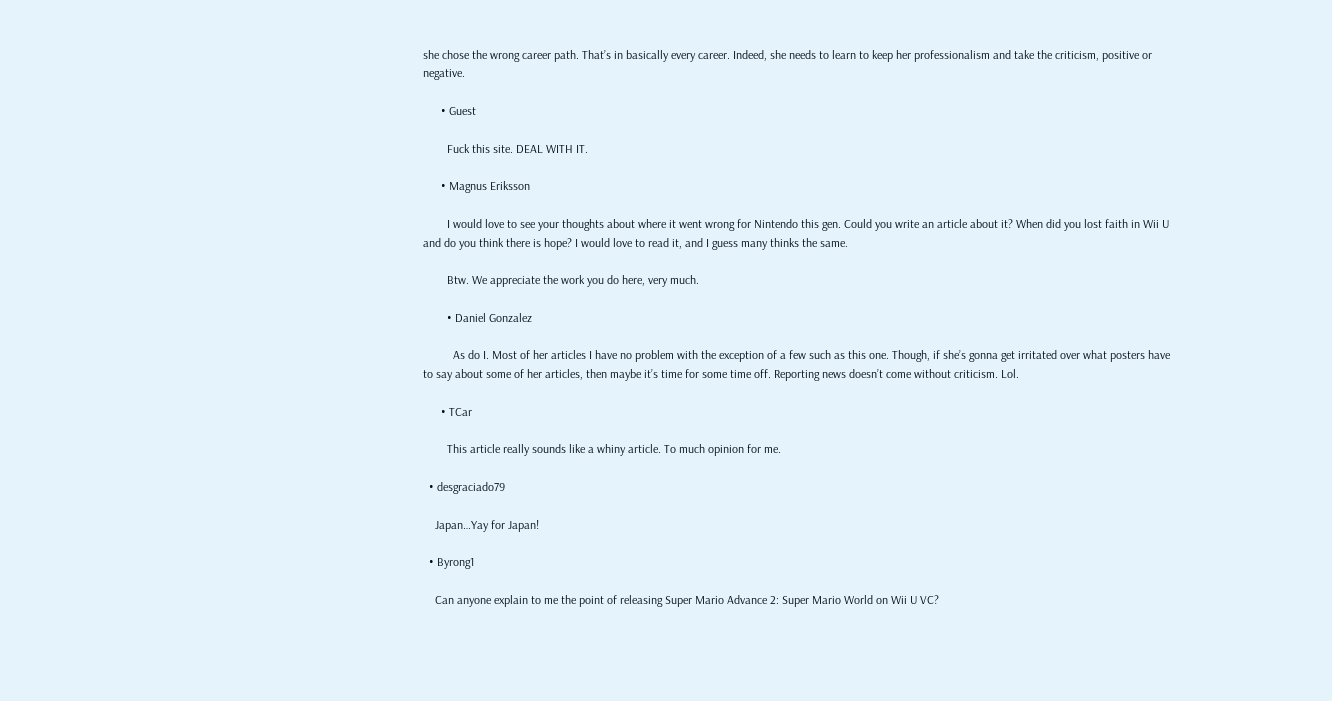she chose the wrong career path. That’s in basically every career. Indeed, she needs to learn to keep her professionalism and take the criticism, positive or negative.

      • Guest

        Fuck this site. DEAL WITH IT.

      • Magnus Eriksson

        I would love to see your thoughts about where it went wrong for Nintendo this gen. Could you write an article about it? When did you lost faith in Wii U and do you think there is hope? I would love to read it, and I guess many thinks the same.

        Btw. We appreciate the work you do here, very much.

        • Daniel Gonzalez

          As do I. Most of her articles I have no problem with the exception of a few such as this one. Though, if she’s gonna get irritated over what posters have to say about some of her articles, then maybe it’s time for some time off. Reporting news doesn’t come without criticism. Lol.

      • TCar

        This article really sounds like a whiny article. To much opinion for me.

  • desgraciado79

    Japan…Yay for Japan!

  • Byrong1

    Can anyone explain to me the point of releasing Super Mario Advance 2: Super Mario World on Wii U VC?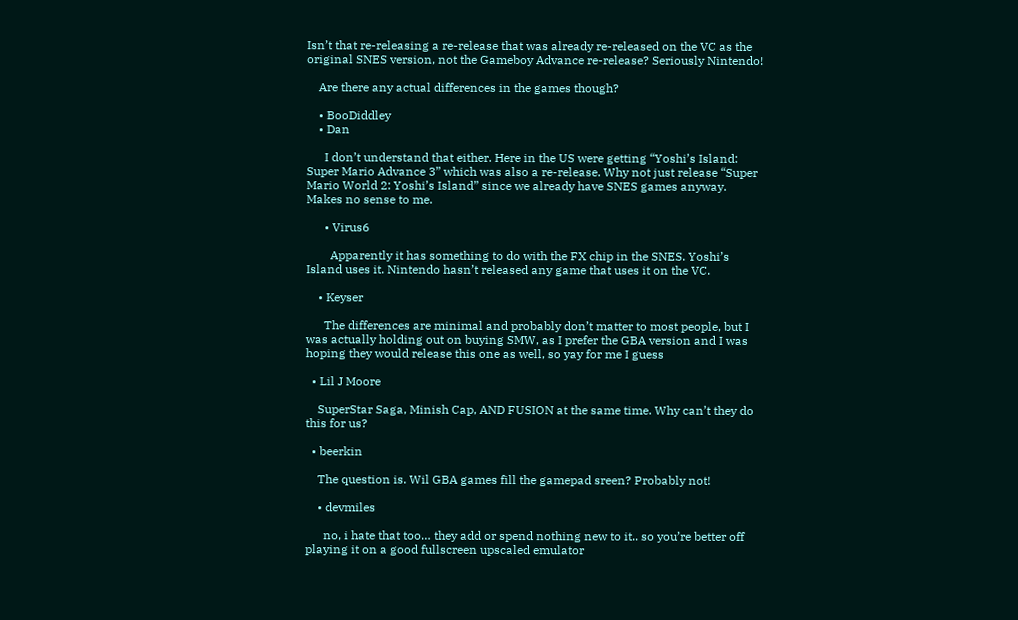Isn’t that re-releasing a re-release that was already re-released on the VC as the original SNES version, not the Gameboy Advance re-release? Seriously Nintendo!

    Are there any actual differences in the games though?

    • BooDiddley
    • Dan

      I don’t understand that either. Here in the US were getting “Yoshi’s Island: Super Mario Advance 3” which was also a re-release. Why not just release “Super Mario World 2: Yoshi’s Island” since we already have SNES games anyway. Makes no sense to me.

      • Virus6

        Apparently it has something to do with the FX chip in the SNES. Yoshi’s Island uses it. Nintendo hasn’t released any game that uses it on the VC.

    • Keyser

      The differences are minimal and probably don’t matter to most people, but I was actually holding out on buying SMW, as I prefer the GBA version and I was hoping they would release this one as well, so yay for me I guess

  • Lil J Moore

    SuperStar Saga, Minish Cap, AND FUSION at the same time. Why can’t they do this for us?

  • beerkin

    The question is. Wil GBA games fill the gamepad sreen? Probably not!

    • devmiles

      no, i hate that too… they add or spend nothing new to it.. so you’re better off playing it on a good fullscreen upscaled emulator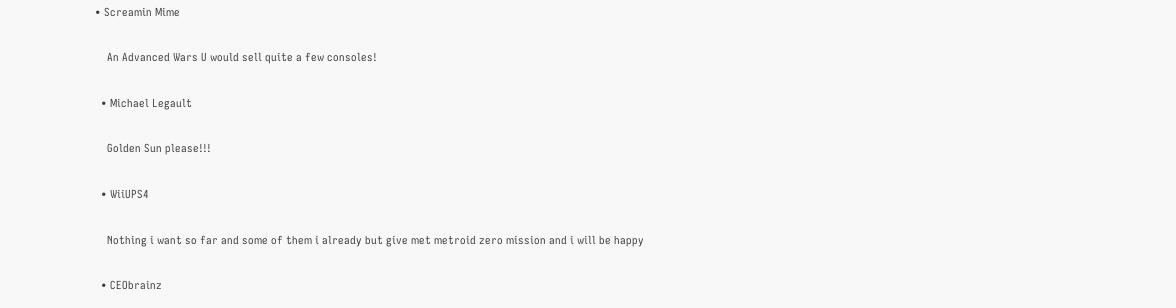• Screamin Mime

    An Advanced Wars U would sell quite a few consoles!

  • Michael Legault

    Golden Sun please!!!

  • WiiUPS4

    Nothing i want so far and some of them i already but give met metroid zero mission and i will be happy

  • CEObrainz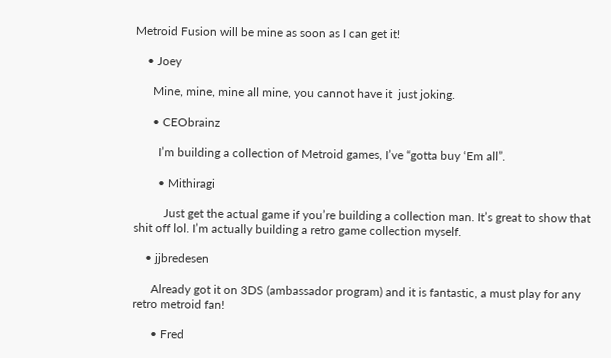Metroid Fusion will be mine as soon as I can get it!

    • Joey

      Mine, mine, mine all mine, you cannot have it  just joking.

      • CEObrainz

        I’m building a collection of Metroid games, I’ve “gotta buy ‘Em all”.

        • Mithiragi

          Just get the actual game if you’re building a collection man. It’s great to show that shit off lol. I’m actually building a retro game collection myself.

    • jjbredesen

      Already got it on 3DS (ambassador program) and it is fantastic, a must play for any retro metroid fan!

      • Fred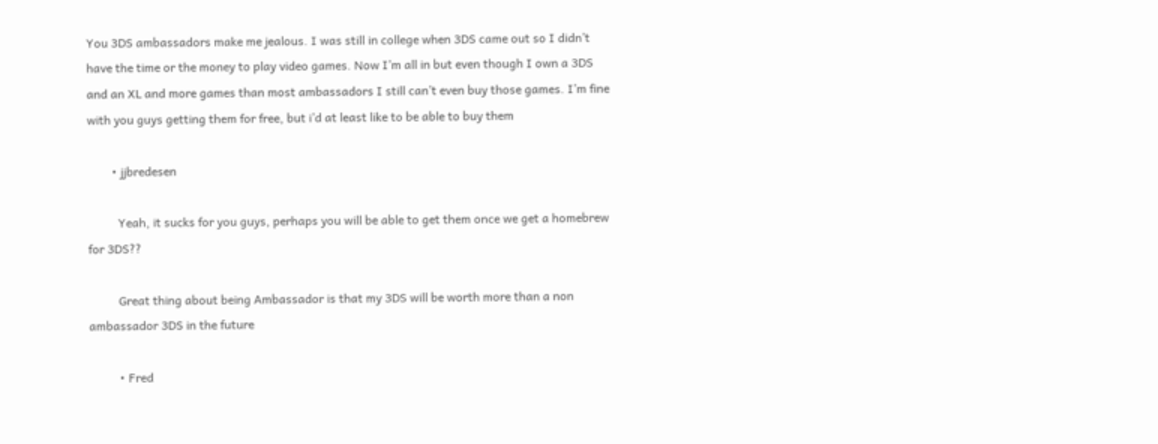You 3DS ambassadors make me jealous. I was still in college when 3DS came out so I didn’t have the time or the money to play video games. Now I’m all in but even though I own a 3DS and an XL and more games than most ambassadors I still can’t even buy those games. I’m fine with you guys getting them for free, but i’d at least like to be able to buy them

        • jjbredesen

          Yeah, it sucks for you guys, perhaps you will be able to get them once we get a homebrew for 3DS??

          Great thing about being Ambassador is that my 3DS will be worth more than a non ambassador 3DS in the future

          • Fred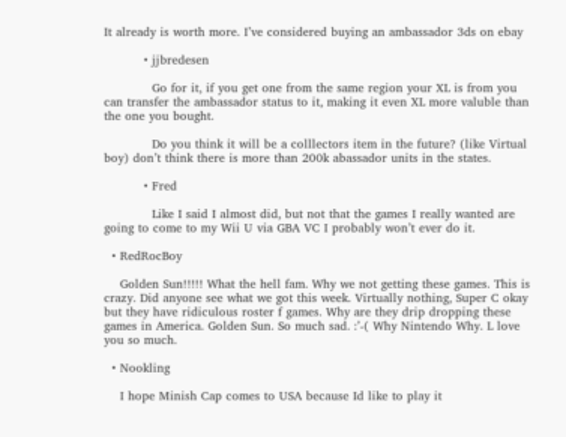It already is worth more. I’ve considered buying an ambassador 3ds on ebay

          • jjbredesen

            Go for it, if you get one from the same region your XL is from you can transfer the ambassador status to it, making it even XL more valuble than the one you bought.

            Do you think it will be a colllectors item in the future? (like Virtual boy) don’t think there is more than 200k abassador units in the states.

          • Fred

            Like I said I almost did, but not that the games I really wanted are going to come to my Wii U via GBA VC I probably won’t ever do it.

  • RedRocBoy

    Golden Sun!!!!! What the hell fam. Why we not getting these games. This is crazy. Did anyone see what we got this week. Virtually nothing, Super C okay but they have ridiculous roster f games. Why are they drip dropping these games in America. Golden Sun. So much sad. :’-( Why Nintendo Why. L love you so much.

  • Nookling

    I hope Minish Cap comes to USA because Id like to play it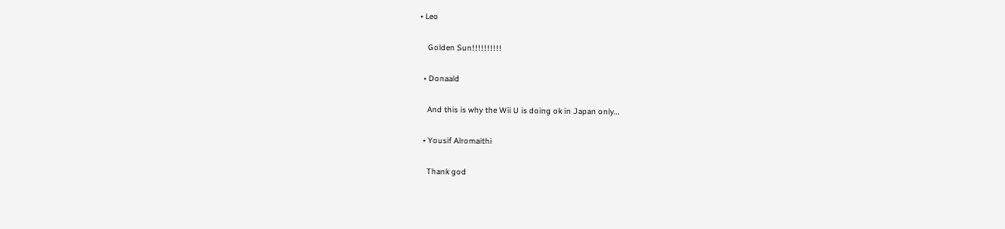• Leo

    Golden Sun!!!!!!!!!!

  • Donaald

    And this is why the Wii U is doing ok in Japan only…

  • Yousif Alromaithi

    Thank god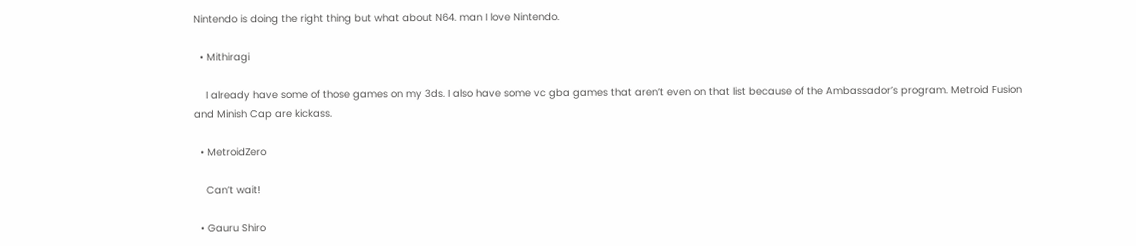Nintendo is doing the right thing but what about N64. man I love Nintendo.

  • Mithiragi

    I already have some of those games on my 3ds. I also have some vc gba games that aren’t even on that list because of the Ambassador’s program. Metroid Fusion and Minish Cap are kickass.

  • MetroidZero

    Can’t wait!

  • Gauru Shiro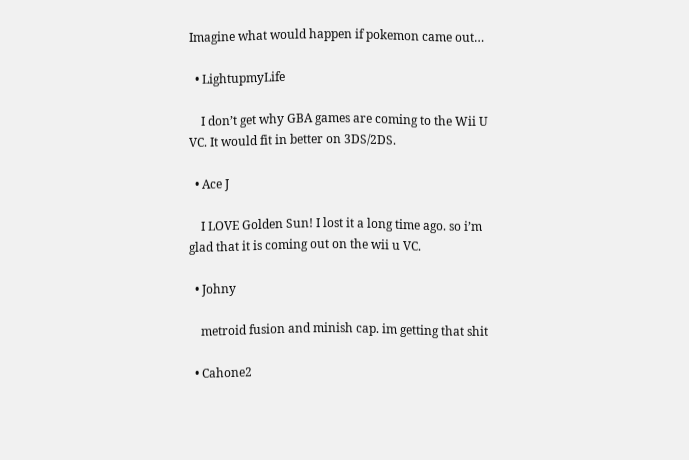Imagine what would happen if pokemon came out…

  • LightupmyLife

    I don’t get why GBA games are coming to the Wii U VC. It would fit in better on 3DS/2DS.

  • Ace J

    I LOVE Golden Sun! I lost it a long time ago. so i’m glad that it is coming out on the wii u VC.

  • Johny

    metroid fusion and minish cap. im getting that shit

  • Cahone2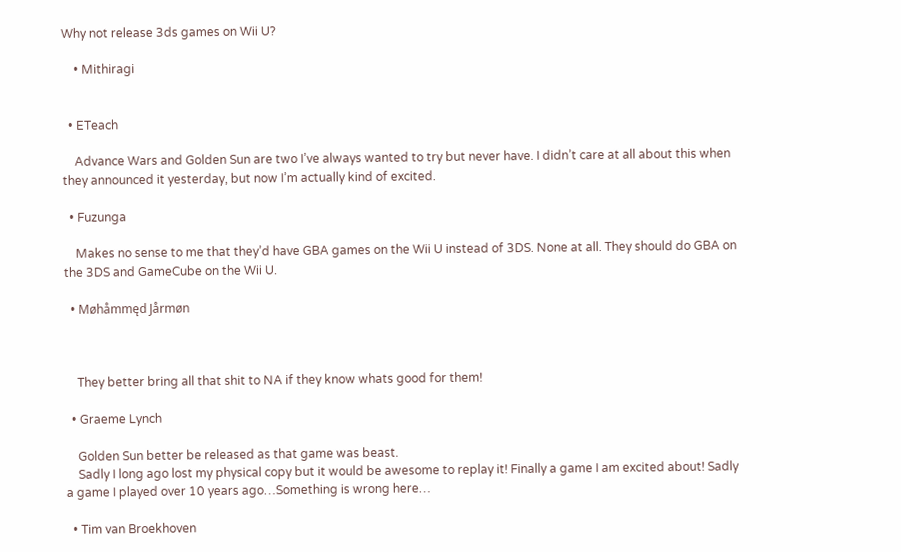Why not release 3ds games on Wii U?

    • Mithiragi


  • ETeach

    Advance Wars and Golden Sun are two I’ve always wanted to try but never have. I didn’t care at all about this when they announced it yesterday, but now I’m actually kind of excited.

  • Fuzunga

    Makes no sense to me that they’d have GBA games on the Wii U instead of 3DS. None at all. They should do GBA on the 3DS and GameCube on the Wii U.

  • Møhåmmęd Jårmøn



    They better bring all that shit to NA if they know whats good for them!

  • Graeme Lynch

    Golden Sun better be released as that game was beast.
    Sadly I long ago lost my physical copy but it would be awesome to replay it! Finally a game I am excited about! Sadly a game I played over 10 years ago…Something is wrong here…

  • Tim van Broekhoven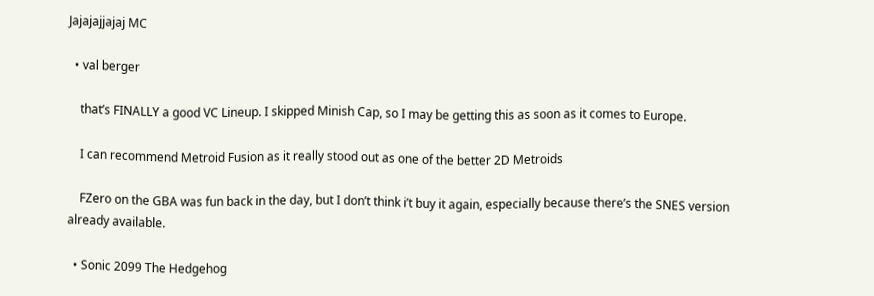Jajajajjajaj MC

  • val berger

    that’s FINALLY a good VC Lineup. I skipped Minish Cap, so I may be getting this as soon as it comes to Europe.

    I can recommend Metroid Fusion as it really stood out as one of the better 2D Metroids

    FZero on the GBA was fun back in the day, but I don’t think i’t buy it again, especially because there’s the SNES version already available.

  • Sonic 2099 The Hedgehog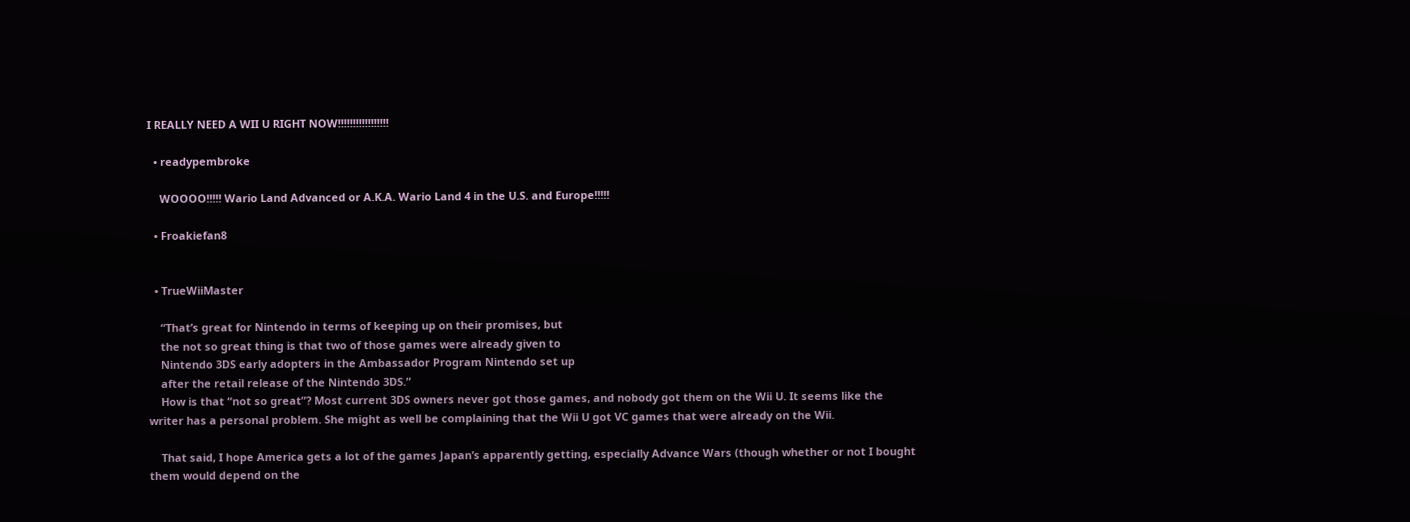I REALLY NEED A WII U RIGHT NOW!!!!!!!!!!!!!!!!!

  • readypembroke

    WOOOO!!!!! Wario Land Advanced or A.K.A. Wario Land 4 in the U.S. and Europe!!!!!

  • Froakiefan8


  • TrueWiiMaster

    “That’s great for Nintendo in terms of keeping up on their promises, but
    the not so great thing is that two of those games were already given to
    Nintendo 3DS early adopters in the Ambassador Program Nintendo set up
    after the retail release of the Nintendo 3DS.”
    How is that “not so great”? Most current 3DS owners never got those games, and nobody got them on the Wii U. It seems like the writer has a personal problem. She might as well be complaining that the Wii U got VC games that were already on the Wii.

    That said, I hope America gets a lot of the games Japan’s apparently getting, especially Advance Wars (though whether or not I bought them would depend on the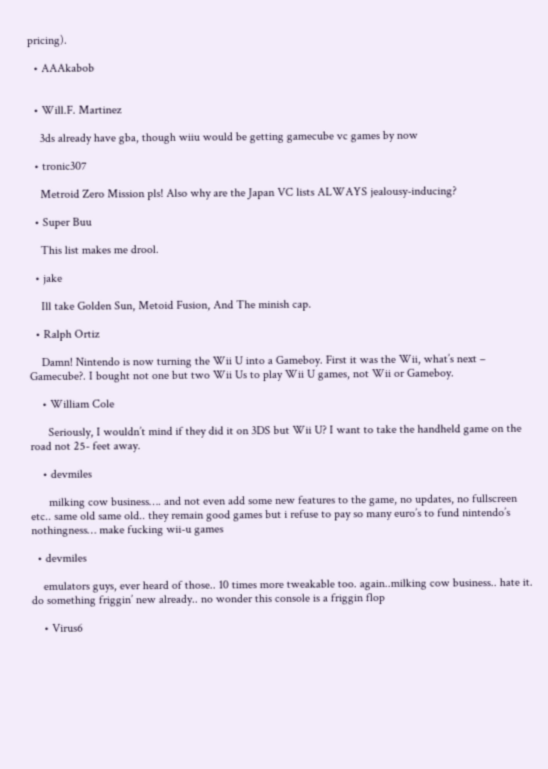pricing).

  • AAAkabob


  • Will.F. Martinez

    3ds already have gba, though wiiu would be getting gamecube vc games by now

  • tronic307

    Metroid Zero Mission pls! Also why are the Japan VC lists ALWAYS jealousy-inducing?

  • Super Buu

    This list makes me drool.

  • jake

    Ill take Golden Sun, Metoid Fusion, And The minish cap.

  • Ralph Ortiz

    Damn! Nintendo is now turning the Wii U into a Gameboy. First it was the Wii, what’s next – Gamecube?. I bought not one but two Wii Us to play Wii U games, not Wii or Gameboy.

    • William Cole

      Seriously, I wouldn’t mind if they did it on 3DS but Wii U? I want to take the handheld game on the road not 25- feet away.

    • devmiles

      milking cow business…. and not even add some new features to the game, no updates, no fullscreen etc.. same old same old.. they remain good games but i refuse to pay so many euro’s to fund nintendo’s nothingness… make fucking wii-u games

  • devmiles

    emulators guys, ever heard of those.. 10 times more tweakable too. again..milking cow business.. hate it. do something friggin’ new already.. no wonder this console is a friggin flop

    • Virus6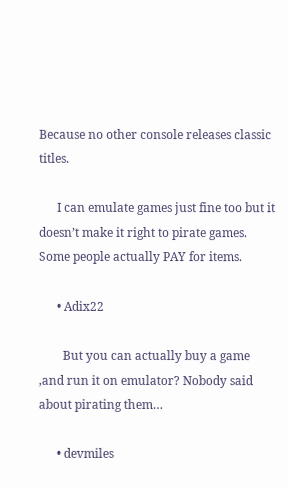Because no other console releases classic titles.

      I can emulate games just fine too but it doesn’t make it right to pirate games. Some people actually PAY for items.

      • Adix22

        But you can actually buy a game ,and run it on emulator? Nobody said about pirating them…

      • devmiles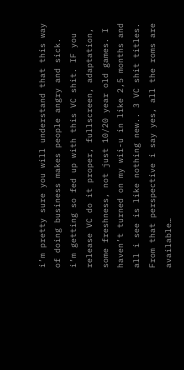i’m pretty sure you will understand that this way of doing business makes people angry and sick. i’m getting so fed up with this VC shit. IF you release VC do it proper, fullscreen, adaptation, some freshness, not just 10/20 year old games. I haven’t turned on my wii-u in like 2,5 months and all i see is like nothing new.. 3 VC shit titles. From that perspective i say yes, all the roms are available…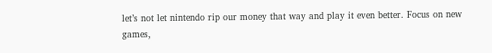let’s not let nintendo rip our money that way and play it even better. Focus on new games,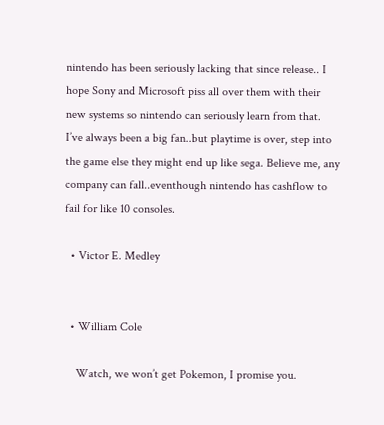nintendo has been seriously lacking that since release.. I hope Sony and Microsoft piss all over them with their new systems so nintendo can seriously learn from that. I’ve always been a big fan..but playtime is over, step into the game else they might end up like sega. Believe me, any company can fall..eventhough nintendo has cashflow to fail for like 10 consoles.

  • Victor E. Medley


  • William Cole

    Watch, we won’t get Pokemon, I promise you.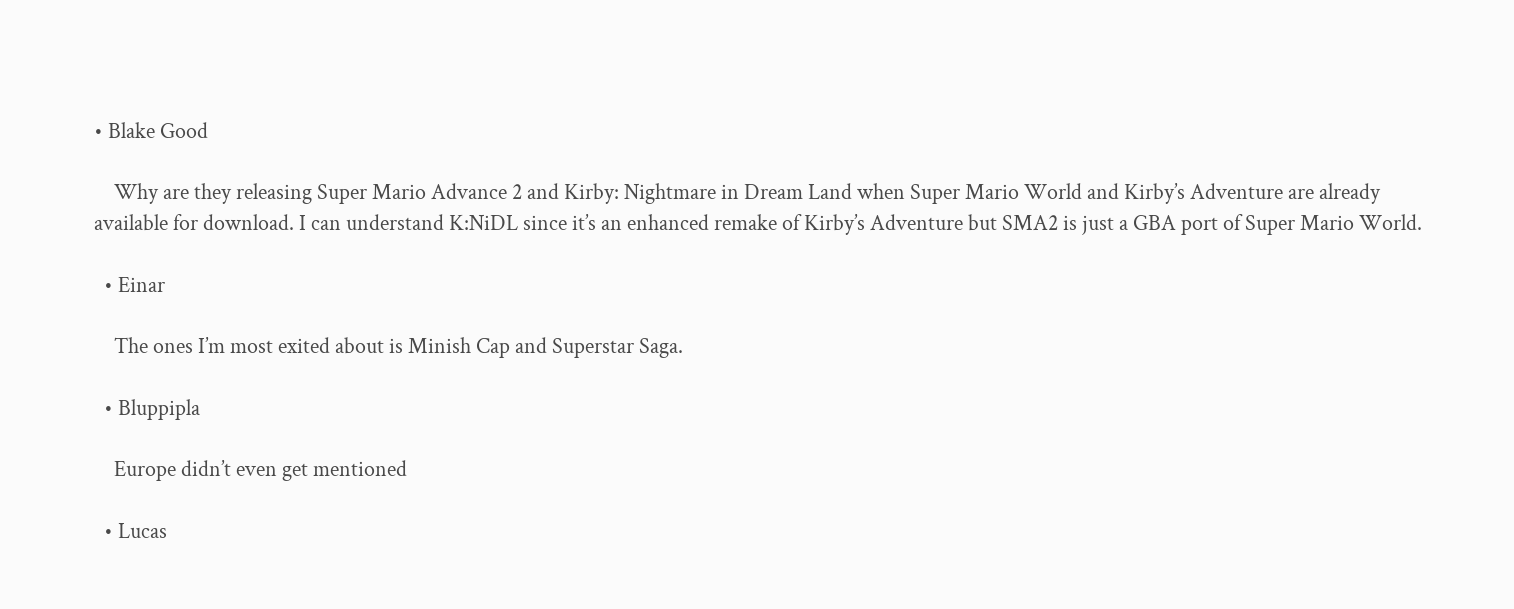• Blake Good

    Why are they releasing Super Mario Advance 2 and Kirby: Nightmare in Dream Land when Super Mario World and Kirby’s Adventure are already available for download. I can understand K:NiDL since it’s an enhanced remake of Kirby’s Adventure but SMA2 is just a GBA port of Super Mario World.

  • Einar

    The ones I’m most exited about is Minish Cap and Superstar Saga.

  • Bluppipla

    Europe didn’t even get mentioned

  • Lucas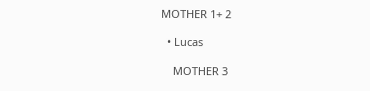MOTHER 1+ 2

  • Lucas

    MOTHER 3